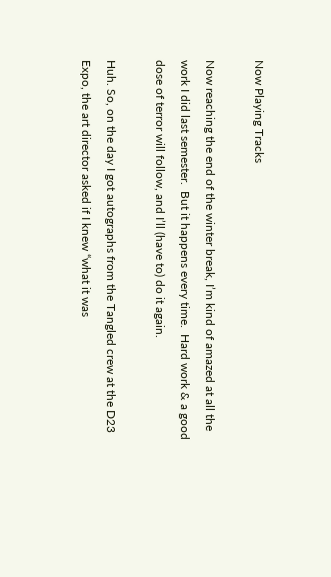Now Playing Tracks

Now reaching the end of the winter break, I’m kind of amazed at all the work I did last semester.  But it happens every time.  Hard work & a good dose of terror will follow, and I’ll (have to) do it again.

Huh. So, on the day I got autographs from the Tangled crew at the D23 Expo, the art director asked if I knew “what it was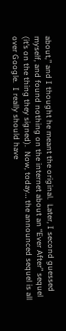about,” and I thought he meant the original.  Later, I second guessed myself, and found nothing on the internet about an “Ever After” sequel (it’s on the thing they signed).  Now, today… the announced sequel is all over Google.  I really should have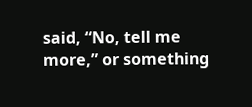said, “No, tell me more,” or something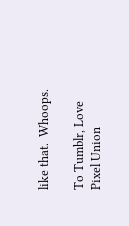like that.  Whoops.

To Tumblr, Love Pixel Union